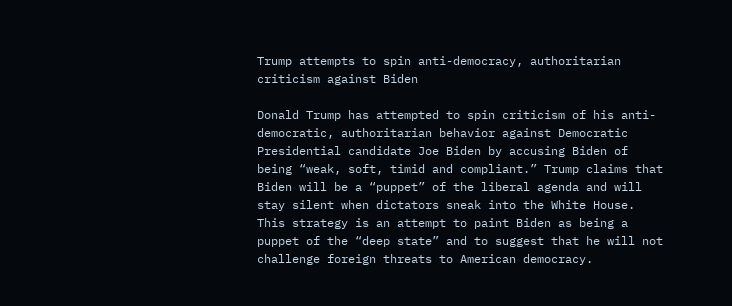Trump attempts to spin anti-democracy, authoritarian criticism against Biden

Donald Trump has attempted to spin criticism of his anti-democratic, authoritarian behavior against Democratic Presidential candidate Joe Biden by accusing Biden of being “weak, soft, timid and compliant.” Trump claims that Biden will be a “puppet” of the liberal agenda and will stay silent when dictators sneak into the White House. This strategy is an attempt to paint Biden as being a puppet of the “deep state” and to suggest that he will not challenge foreign threats to American democracy.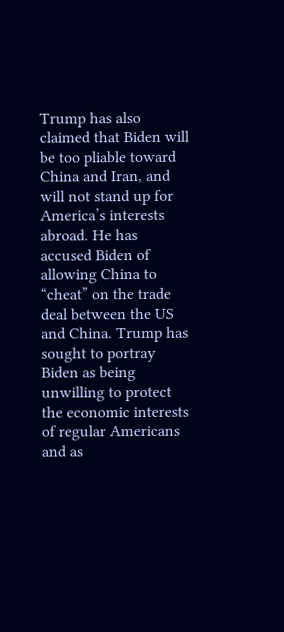Trump has also claimed that Biden will be too pliable toward China and Iran, and will not stand up for America’s interests abroad. He has accused Biden of allowing China to “cheat” on the trade deal between the US and China. Trump has sought to portray Biden as being unwilling to protect the economic interests of regular Americans and as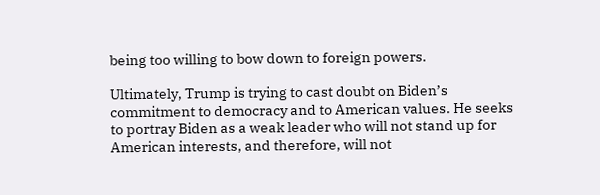being too willing to bow down to foreign powers.

Ultimately, Trump is trying to cast doubt on Biden’s commitment to democracy and to American values. He seeks to portray Biden as a weak leader who will not stand up for American interests, and therefore, will not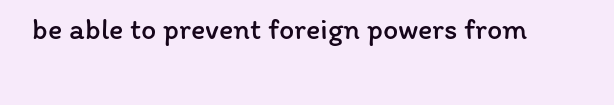be able to prevent foreign powers from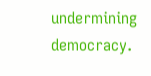undermining democracy.